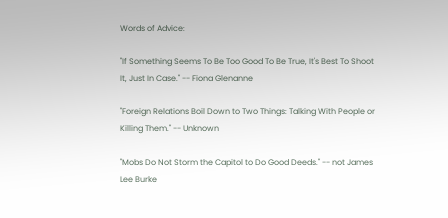Words of Advice:

"If Something Seems To Be Too Good To Be True, It's Best To Shoot It, Just In Case." -- Fiona Glenanne

"Foreign Relations Boil Down to Two Things: Talking With People or Killing Them." -- Unknown

"Mobs Do Not Storm the Capitol to Do Good Deeds." -- not James Lee Burke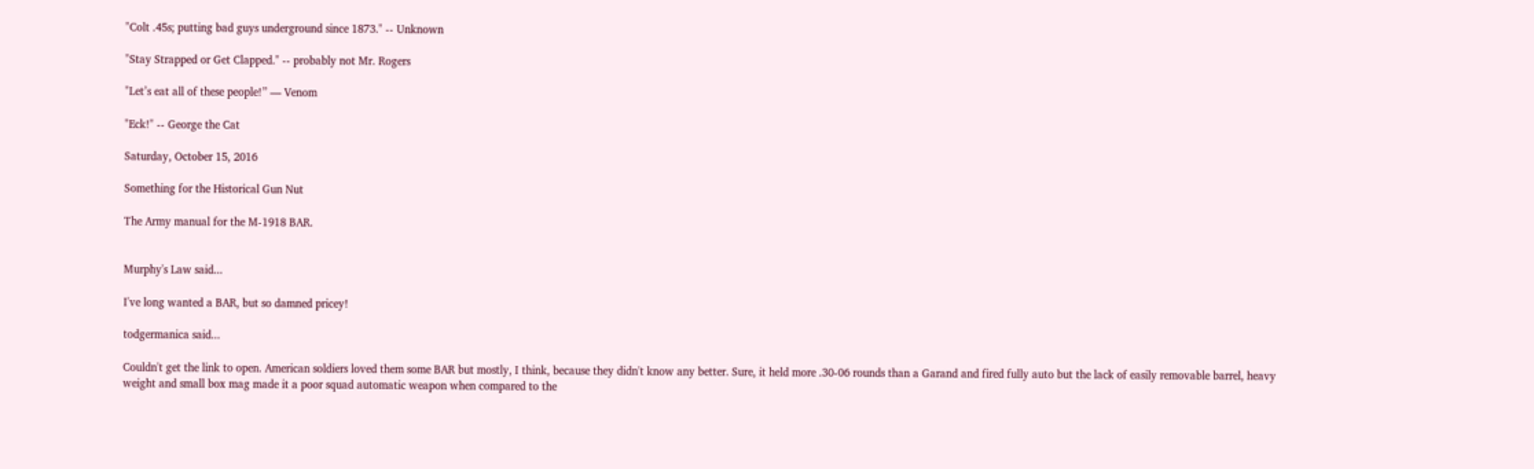"Colt .45s; putting bad guys underground since 1873." -- Unknown

"Stay Strapped or Get Clapped." -- probably not Mr. Rogers

"Let’s eat all of these people!” — Venom

"Eck!" -- George the Cat

Saturday, October 15, 2016

Something for the Historical Gun Nut

The Army manual for the M-1918 BAR.


Murphy's Law said...

I've long wanted a BAR, but so damned pricey!

todgermanica said...

Couldn't get the link to open. American soldiers loved them some BAR but mostly, I think, because they didn't know any better. Sure, it held more .30-06 rounds than a Garand and fired fully auto but the lack of easily removable barrel, heavy weight and small box mag made it a poor squad automatic weapon when compared to the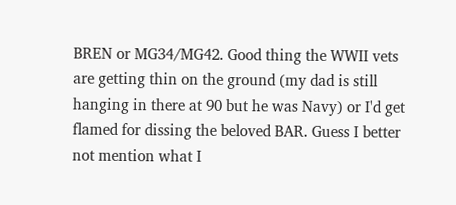BREN or MG34/MG42. Good thing the WWII vets are getting thin on the ground (my dad is still hanging in there at 90 but he was Navy) or I'd get flamed for dissing the beloved BAR. Guess I better not mention what I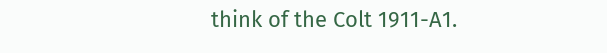think of the Colt 1911-A1.